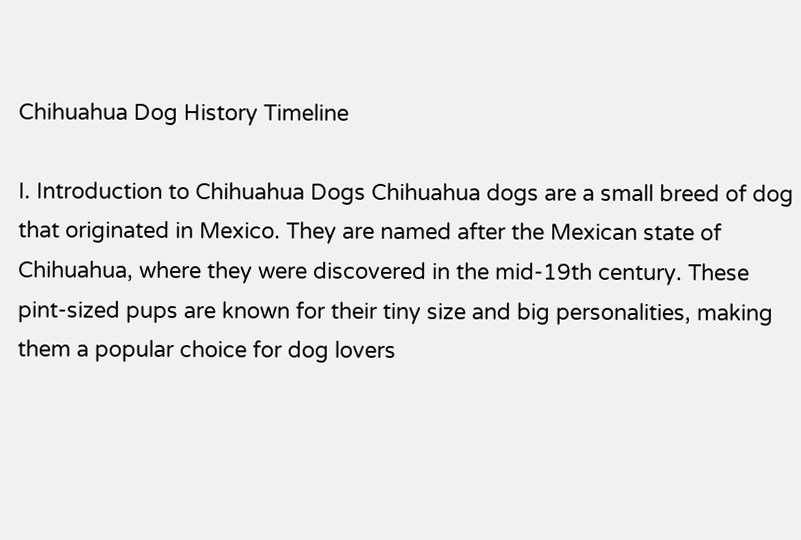Chihuahua Dog History Timeline

I. Introduction to Chihuahua Dogs Chihuahua dogs are a small breed of dog that originated in Mexico. They are named after the Mexican state of Chihuahua, where they were discovered in the mid-19th century. These pint-sized pups are known for their tiny size and big personalities, making them a popular choice for dog lovers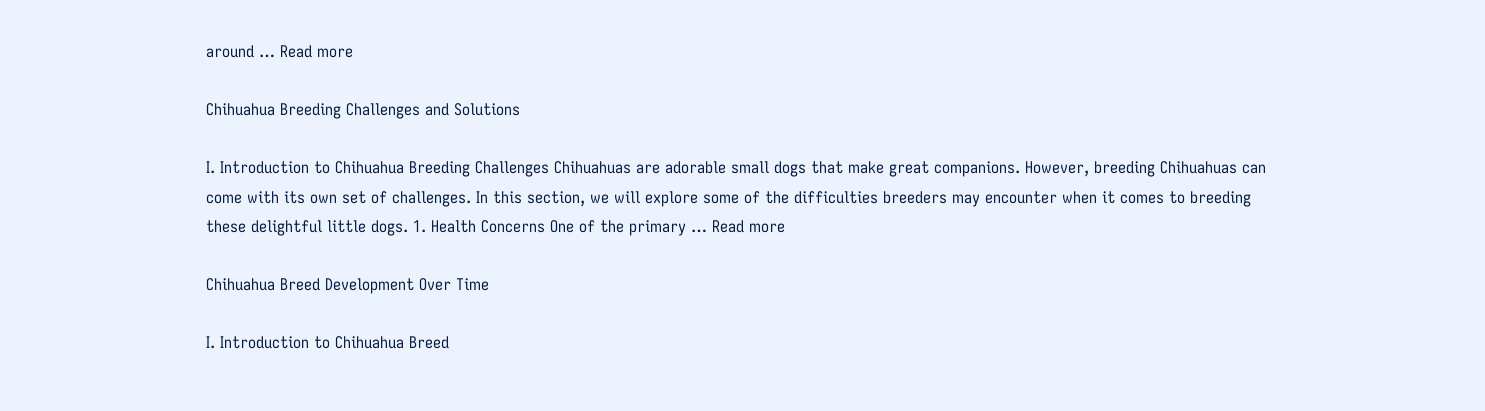around … Read more

Chihuahua Breeding Challenges and Solutions

I. Introduction to Chihuahua Breeding Challenges Chihuahuas are adorable small dogs that make great companions. However, breeding Chihuahuas can come with its own set of challenges. In this section, we will explore some of the difficulties breeders may encounter when it comes to breeding these delightful little dogs. 1. Health Concerns One of the primary … Read more

Chihuahua Breed Development Over Time

I. Introduction to Chihuahua Breed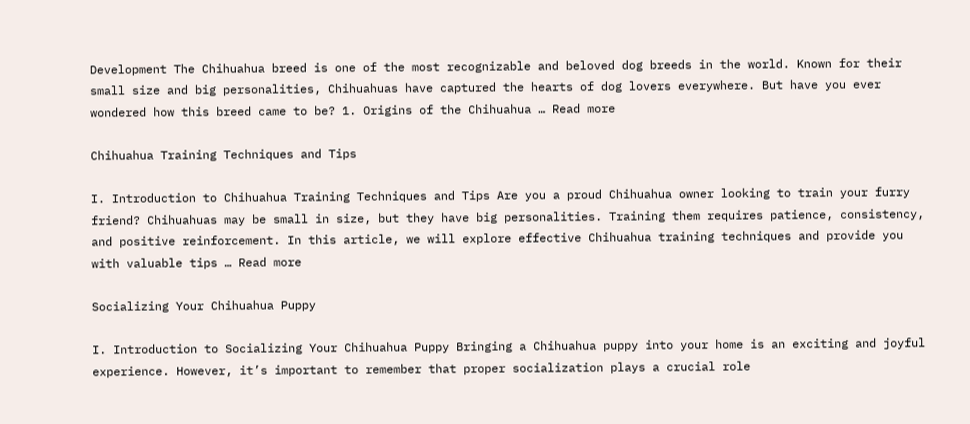Development The Chihuahua breed is one of the most recognizable and beloved dog breeds in the world. Known for their small size and big personalities, Chihuahuas have captured the hearts of dog lovers everywhere. But have you ever wondered how this breed came to be? 1. Origins of the Chihuahua … Read more

Chihuahua Training Techniques and Tips

I. Introduction to Chihuahua Training Techniques and Tips Are you a proud Chihuahua owner looking to train your furry friend? Chihuahuas may be small in size, but they have big personalities. Training them requires patience, consistency, and positive reinforcement. In this article, we will explore effective Chihuahua training techniques and provide you with valuable tips … Read more

Socializing Your Chihuahua Puppy

I. Introduction to Socializing Your Chihuahua Puppy Bringing a Chihuahua puppy into your home is an exciting and joyful experience. However, it’s important to remember that proper socialization plays a crucial role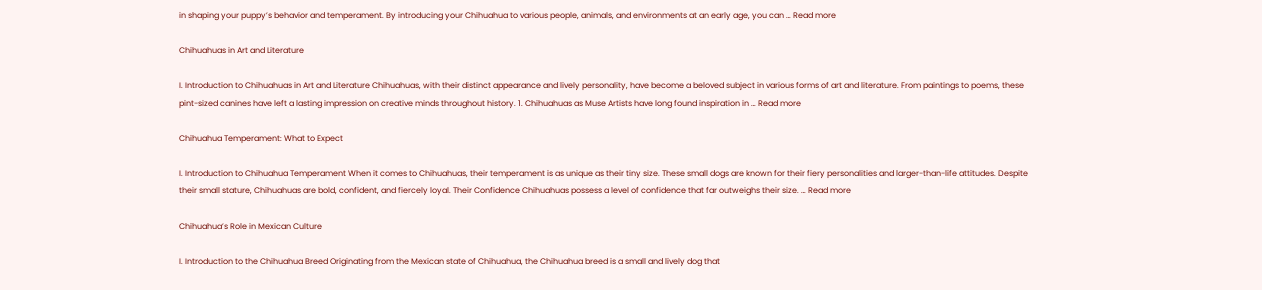in shaping your puppy’s behavior and temperament. By introducing your Chihuahua to various people, animals, and environments at an early age, you can … Read more

Chihuahuas in Art and Literature

I. Introduction to Chihuahuas in Art and Literature Chihuahuas, with their distinct appearance and lively personality, have become a beloved subject in various forms of art and literature. From paintings to poems, these pint-sized canines have left a lasting impression on creative minds throughout history. 1. Chihuahuas as Muse Artists have long found inspiration in … Read more

Chihuahua Temperament: What to Expect

I. Introduction to Chihuahua Temperament When it comes to Chihuahuas, their temperament is as unique as their tiny size. These small dogs are known for their fiery personalities and larger-than-life attitudes. Despite their small stature, Chihuahuas are bold, confident, and fiercely loyal. Their Confidence Chihuahuas possess a level of confidence that far outweighs their size. … Read more

Chihuahua’s Role in Mexican Culture

I. Introduction to the Chihuahua Breed Originating from the Mexican state of Chihuahua, the Chihuahua breed is a small and lively dog that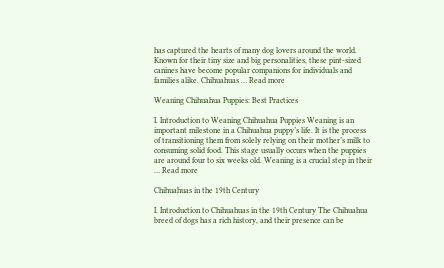has captured the hearts of many dog lovers around the world. Known for their tiny size and big personalities, these pint-sized canines have become popular companions for individuals and families alike. Chihuahuas … Read more

Weaning Chihuahua Puppies: Best Practices

I. Introduction to Weaning Chihuahua Puppies Weaning is an important milestone in a Chihuahua puppy’s life. It is the process of transitioning them from solely relying on their mother’s milk to consuming solid food. This stage usually occurs when the puppies are around four to six weeks old. Weaning is a crucial step in their … Read more

Chihuahuas in the 19th Century

I. Introduction to Chihuahuas in the 19th Century The Chihuahua breed of dogs has a rich history, and their presence can be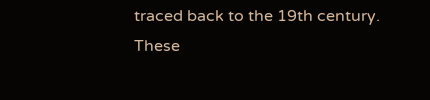traced back to the 19th century. These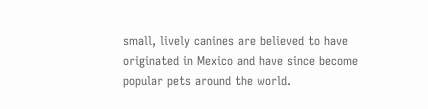small, lively canines are believed to have originated in Mexico and have since become popular pets around the world.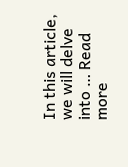In this article, we will delve into … Read more